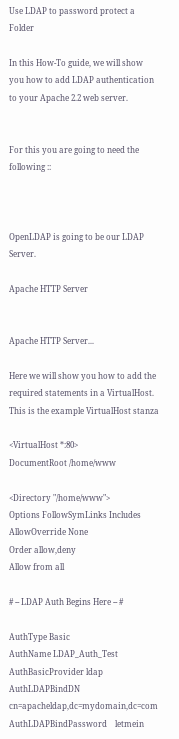Use LDAP to password protect a Folder

In this How-To guide, we will show you how to add LDAP authentication to your Apache 2.2 web server.


For this you are going to need the following ::



OpenLDAP is going to be our LDAP Server.

Apache HTTP Server


Apache HTTP Server...

Here we will show you how to add the required statements in a VirtualHost. This is the example VirtualHost stanza

<VirtualHost *:80>
DocumentRoot /home/www

<Directory "/home/www">
Options FollowSymLinks Includes
AllowOverride None
Order allow,deny
Allow from all

# -- LDAP Auth Begins Here -- #

AuthType Basic
AuthName LDAP_Auth_Test
AuthBasicProvider ldap
AuthLDAPBindDN          cn=apacheldap,dc=mydomain,dc=com
AuthLDAPBindPassword    letmein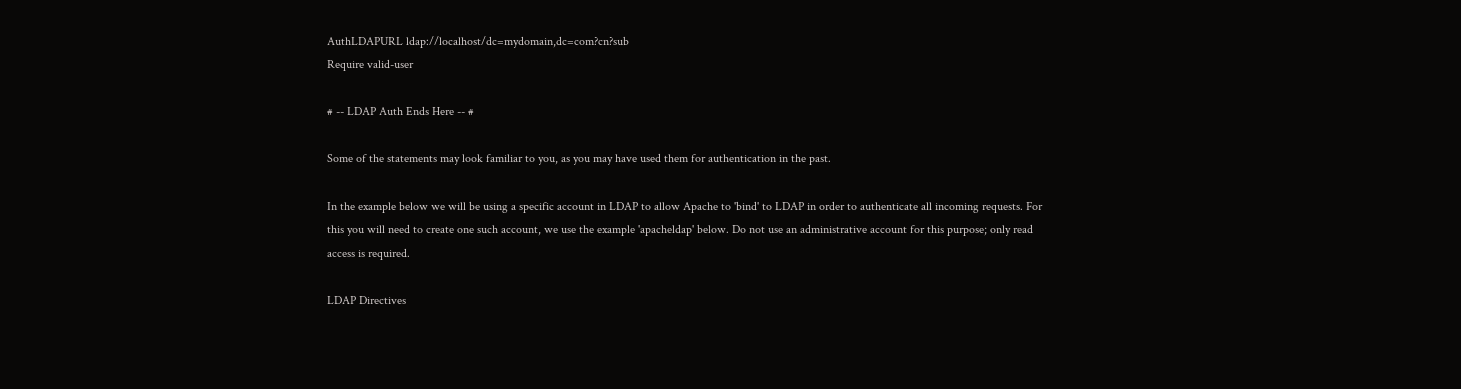AuthLDAPURL ldap://localhost/dc=mydomain,dc=com?cn?sub
Require valid-user

# -- LDAP Auth Ends Here -- #

Some of the statements may look familiar to you, as you may have used them for authentication in the past.

In the example below we will be using a specific account in LDAP to allow Apache to 'bind' to LDAP in order to authenticate all incoming requests. For this you will need to create one such account, we use the example 'apacheldap' below. Do not use an administrative account for this purpose; only read access is required.

LDAP Directives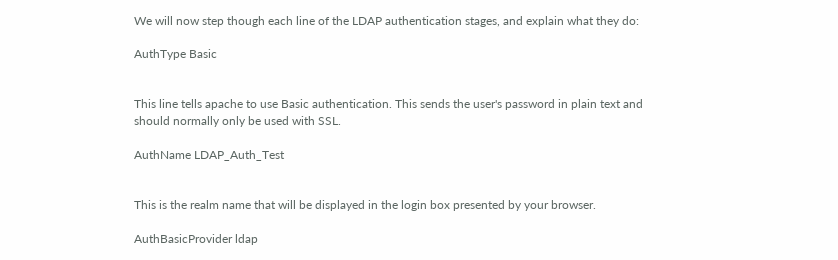We will now step though each line of the LDAP authentication stages, and explain what they do:

AuthType Basic


This line tells apache to use Basic authentication. This sends the user's password in plain text and should normally only be used with SSL.

AuthName LDAP_Auth_Test


This is the realm name that will be displayed in the login box presented by your browser.

AuthBasicProvider ldap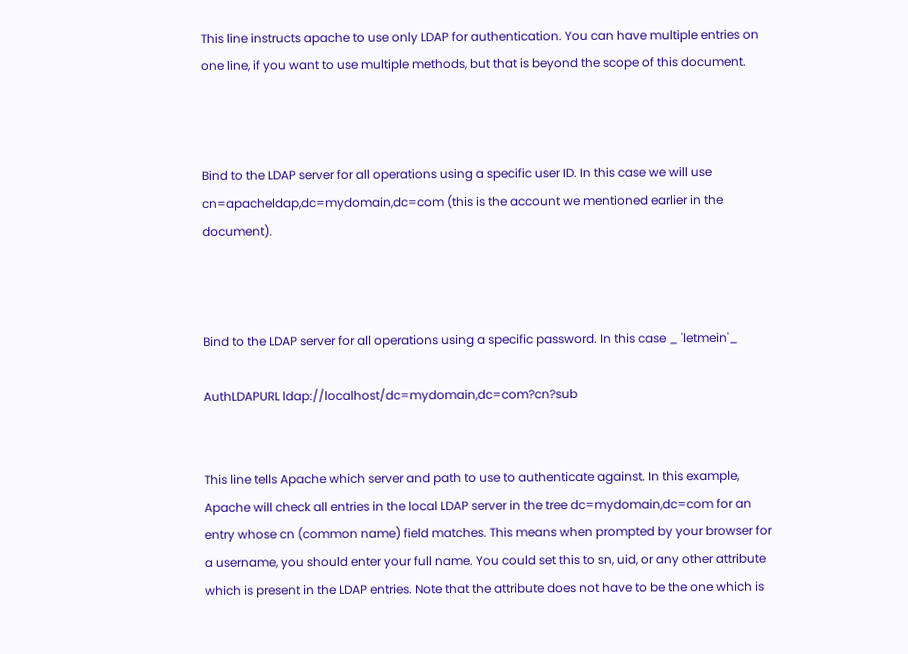This line instructs apache to use only LDAP for authentication. You can have multiple entries on one line, if you want to use multiple methods, but that is beyond the scope of this document.



Bind to the LDAP server for all operations using a specific user ID. In this case we will use cn=apacheldap,dc=mydomain,dc=com (this is the account we mentioned earlier in the document).



Bind to the LDAP server for all operations using a specific password. In this case _ 'letmein'_

AuthLDAPURL ldap://localhost/dc=mydomain,dc=com?cn?sub


This line tells Apache which server and path to use to authenticate against. In this example, Apache will check all entries in the local LDAP server in the tree dc=mydomain,dc=com for an entry whose cn (common name) field matches. This means when prompted by your browser for a username, you should enter your full name. You could set this to sn, uid, or any other attribute which is present in the LDAP entries. Note that the attribute does not have to be the one which is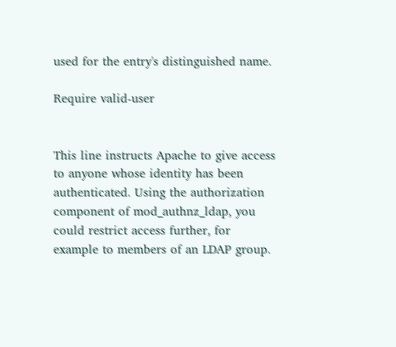used for the entry's distinguished name.

Require valid-user


This line instructs Apache to give access to anyone whose identity has been authenticated. Using the authorization component of mod_authnz_ldap, you could restrict access further, for example to members of an LDAP group.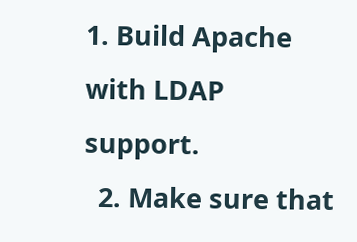1. Build Apache with LDAP support.
  2. Make sure that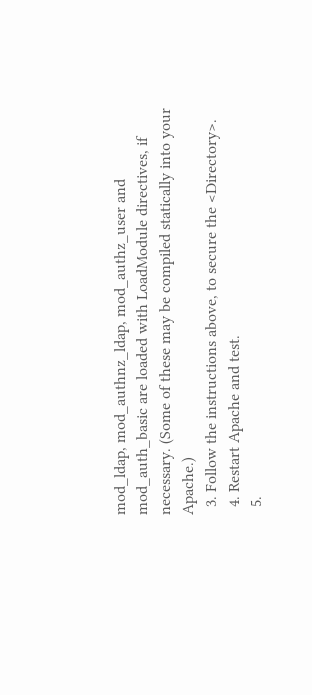mod_ldap, mod_authnz_ldap, mod_authz_user and mod_auth_basic are loaded with LoadModule directives, if necessary. (Some of these may be compiled statically into your Apache.)
  3. Follow the instructions above, to secure the <Directory>.
  4. Restart Apache and test.
  5.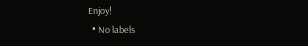Enjoy!
  • No labels